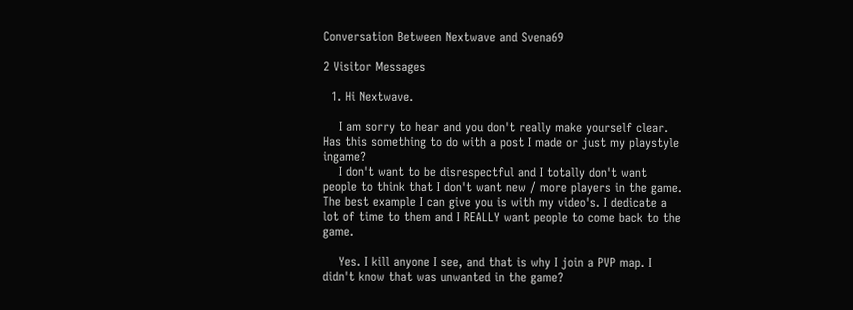Conversation Between Nextwave and Svena69

2 Visitor Messages

  1. Hi Nextwave.

    I am sorry to hear and you don't really make yourself clear. Has this something to do with a post I made or just my playstyle ingame?
    I don't want to be disrespectful and I totally don't want people to think that I don't want new / more players in the game. The best example I can give you is with my video's. I dedicate a lot of time to them and I REALLY want people to come back to the game.

    Yes. I kill anyone I see, and that is why I join a PVP map. I didn't know that was unwanted in the game?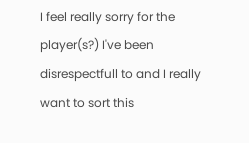I feel really sorry for the player(s?) I've been disrespectfull to and I really want to sort this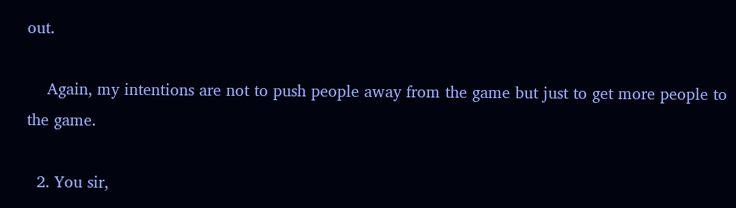out.

    Again, my intentions are not to push people away from the game but just to get more people to the game.

  2. You sir,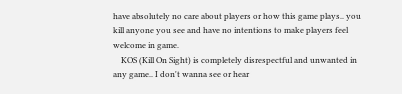have absolutely no care about players or how this game plays.. you kill anyone you see and have no intentions to make players feel welcome in game.
    KOS (Kill On Sight) is completely disrespectful and unwanted in any game.. I don't wanna see or hear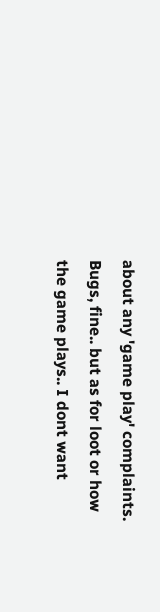about any 'game play' complaints. Bugs, fine.. but as for loot or how the game plays.. I dont want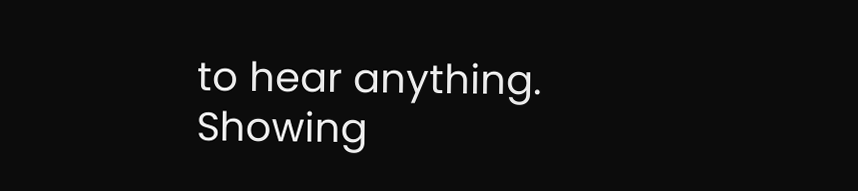to hear anything.
Showing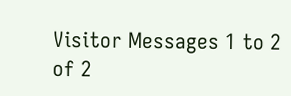Visitor Messages 1 to 2 of 2